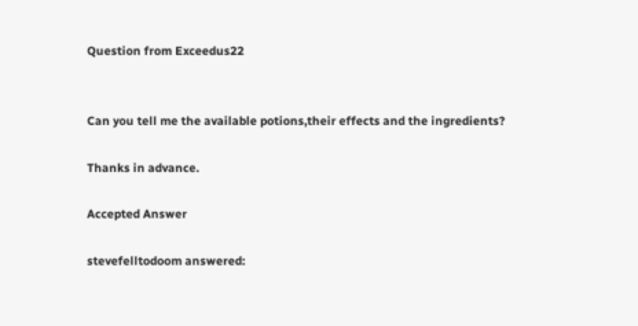Question from Exceedus22


Can you tell me the available potions,their effects and the ingredients?

Thanks in advance.

Accepted Answer

stevefelltodoom answered: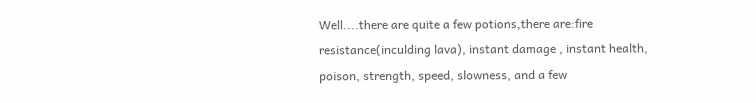Well....there are quite a few potions,there are:fire resistance(inculding lava), instant damage , instant health, poison, strength, speed, slowness, and a few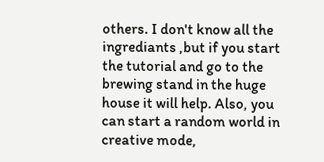others. I don't know all the ingrediants ,but if you start the tutorial and go to the brewing stand in the huge house it will help. Also, you can start a random world in creative mode,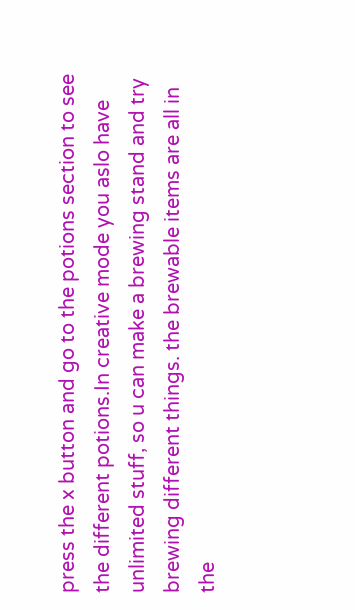press the x button and go to the potions section to see the different potions.In creative mode you aslo have unlimited stuff, so u can make a brewing stand and try brewing different things. the brewable items are all in the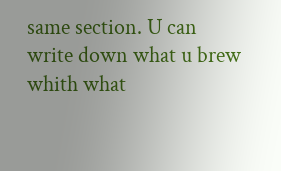same section. U can write down what u brew whith what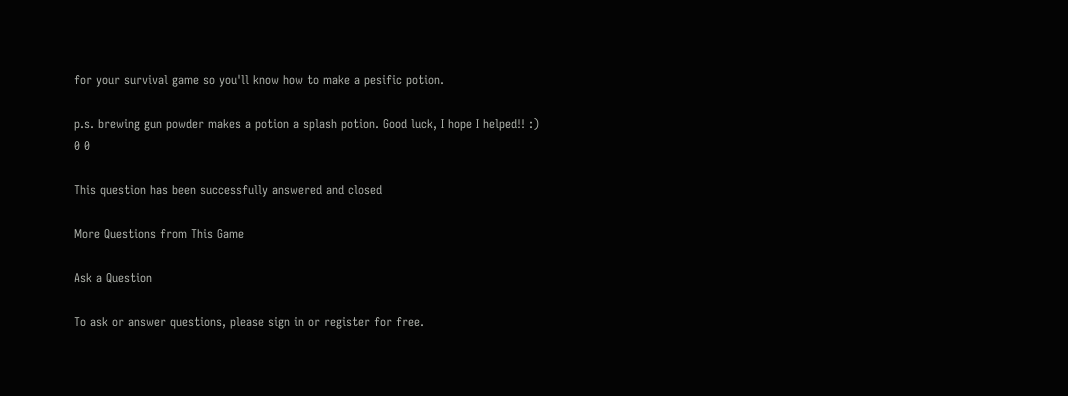for your survival game so you'll know how to make a pesific potion.

p.s. brewing gun powder makes a potion a splash potion. Good luck, I hope I helped!! :)
0 0

This question has been successfully answered and closed

More Questions from This Game

Ask a Question

To ask or answer questions, please sign in or register for free.